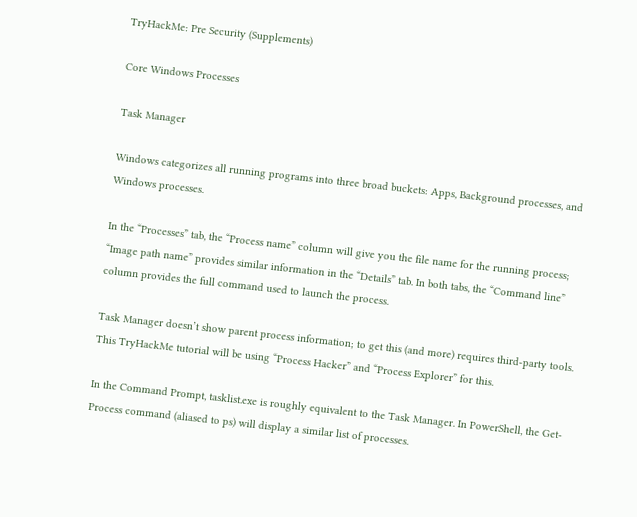TryHackMe: Pre Security (Supplements)

Core Windows Processes

Task Manager

Windows categorizes all running programs into three broad buckets: Apps, Background processes, and Windows processes.

In the “Processes” tab, the “Process name” column will give you the file name for the running process; “Image path name” provides similar information in the “Details” tab. In both tabs, the “Command line” column provides the full command used to launch the process.

Task Manager doesn’t show parent process information; to get this (and more) requires third-party tools. This TryHackMe tutorial will be using “Process Hacker” and “Process Explorer” for this.

In the Command Prompt, tasklist.exe is roughly equivalent to the Task Manager. In PowerShell, the Get-Process command (aliased to ps) will display a similar list of processes.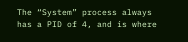The “System” process always has a PID of 4, and is where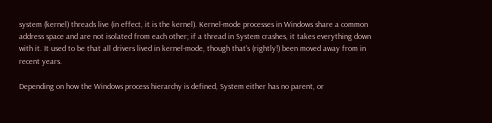system (kernel) threads live (in effect, it is the kernel). Kernel-mode processes in Windows share a common address space and are not isolated from each other; if a thread in System crashes, it takes everything down with it. It used to be that all drivers lived in kernel-mode, though that’s (rightly!) been moved away from in recent years.

Depending on how the Windows process hierarchy is defined, System either has no parent, or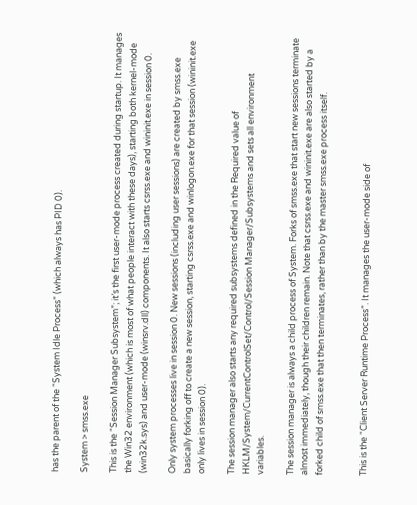has the parent of the “System Idle Process” (which always has PID 0).

System > smss.exe

This is the “Session Manager Subsystem”; it’s the first user-mode process created during startup. It manages the Win32 environment (which is most of what people interact with these days), starting both kernel-mode (win32k.sys) and user-mode (winsrv.dll) components. It also starts csrss.exe and wininit.exe in session 0.

Only system processes live in session 0. New sessions (including user sessions) are created by smss.exe basically forking off to create a new session, starting csrss.exe and winlogon.exe for that session (wininit.exe only lives in session 0).

The session manager also starts any required subsystems defined in the Required value of HKLM/System/CurrentControlSet/Control/Session Manager/Subsystems and sets all environment variables.

The session manager is always a child process of System. Forks of smss.exe that start new sessions terminate almost immediately, though their children remain. Note that csrss.exe and wininit.exe are also started by a forked child of smss.exe that then terminates, rather than by the master smss.exe process itself.


This is the “Client Server Runtime Process”. It manages the user-mode side of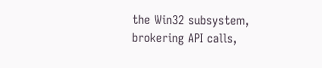the Win32 subsystem, brokering API calls,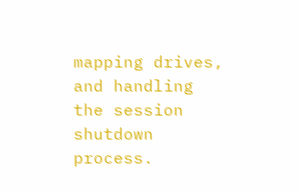mapping drives, and handling the session shutdown process.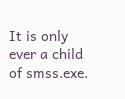It is only ever a child of smss.exe.